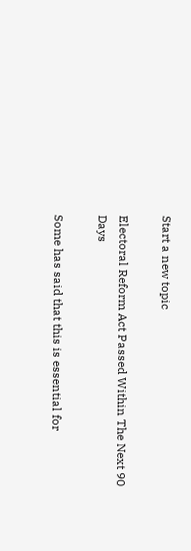Start a new topic

Electoral Reform Act Passed Within The Next 90 Days

Some has said that this is essential for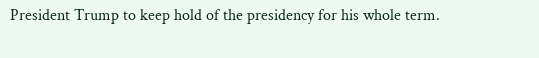President Trump to keep hold of the presidency for his whole term.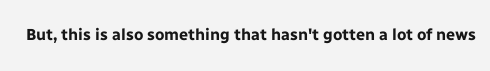But, this is also something that hasn't gotten a lot of news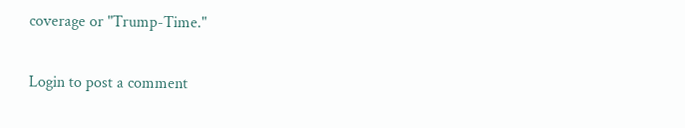coverage or "Trump-Time."

Login to post a comment